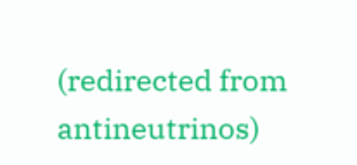(redirected from antineutrinos)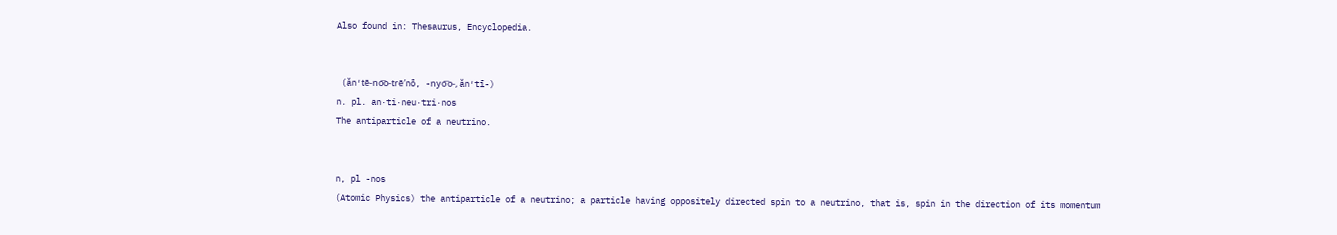Also found in: Thesaurus, Encyclopedia.


 (ăn′tē-no͞o-trē′nō, -nyo͞o-, ăn′tī-)
n. pl. an·ti·neu·tri·nos
The antiparticle of a neutrino.


n, pl -nos
(Atomic Physics) the antiparticle of a neutrino; a particle having oppositely directed spin to a neutrino, that is, spin in the direction of its momentum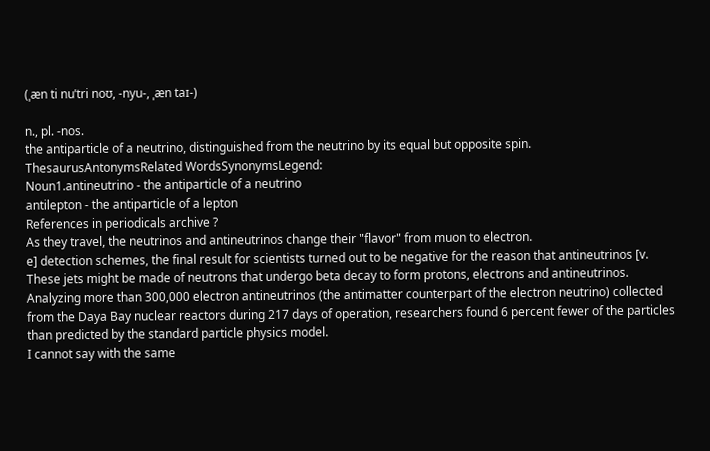(ˌæn ti nuˈtri noʊ, -nyu-, ˌæn taɪ-)

n., pl. -nos.
the antiparticle of a neutrino, distinguished from the neutrino by its equal but opposite spin.
ThesaurusAntonymsRelated WordsSynonymsLegend:
Noun1.antineutrino - the antiparticle of a neutrino
antilepton - the antiparticle of a lepton
References in periodicals archive ?
As they travel, the neutrinos and antineutrinos change their "flavor" from muon to electron.
e] detection schemes, the final result for scientists turned out to be negative for the reason that antineutrinos [v.
These jets might be made of neutrons that undergo beta decay to form protons, electrons and antineutrinos.
Analyzing more than 300,000 electron antineutrinos (the antimatter counterpart of the electron neutrino) collected from the Daya Bay nuclear reactors during 217 days of operation, researchers found 6 percent fewer of the particles than predicted by the standard particle physics model.
I cannot say with the same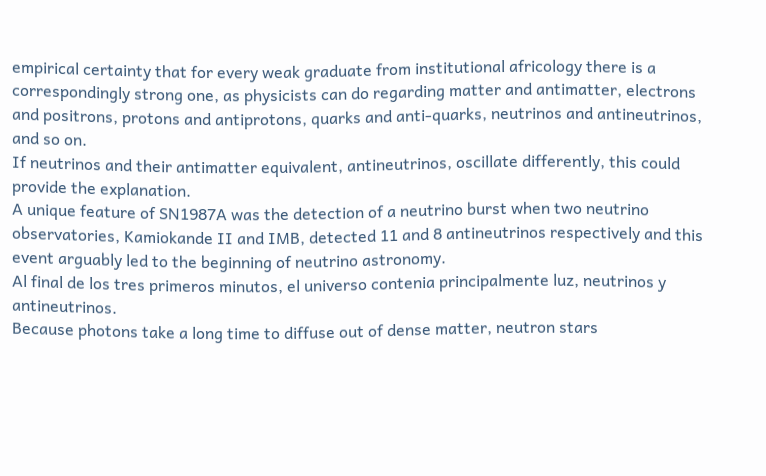empirical certainty that for every weak graduate from institutional africology there is a correspondingly strong one, as physicists can do regarding matter and antimatter, electrons and positrons, protons and antiprotons, quarks and anti-quarks, neutrinos and antineutrinos, and so on.
If neutrinos and their antimatter equivalent, antineutrinos, oscillate differently, this could provide the explanation.
A unique feature of SN1987A was the detection of a neutrino burst when two neutrino observatories, Kamiokande II and IMB, detected 11 and 8 antineutrinos respectively and this event arguably led to the beginning of neutrino astronomy.
Al final de los tres primeros minutos, el universo contenia principalmente luz, neutrinos y antineutrinos.
Because photons take a long time to diffuse out of dense matter, neutron stars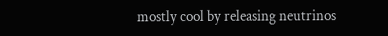mostly cool by releasing neutrinos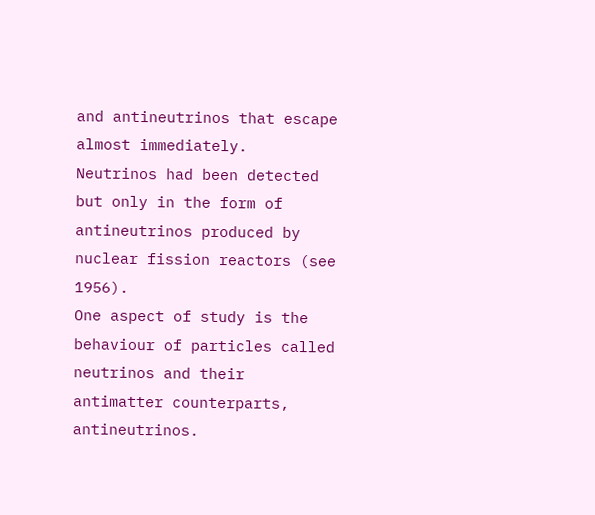and antineutrinos that escape almost immediately.
Neutrinos had been detected but only in the form of antineutrinos produced by nuclear fission reactors (see 1956).
One aspect of study is the behaviour of particles called neutrinos and their antimatter counterparts, antineutrinos.